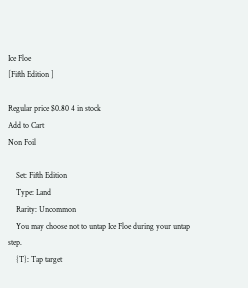Ice Floe
[Fifth Edition ]

Regular price $0.80 4 in stock
Add to Cart
Non Foil

    Set: Fifth Edition
    Type: Land
    Rarity: Uncommon
    You may choose not to untap Ice Floe during your untap step.
    {T}: Tap target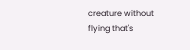creature without flying that's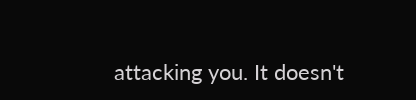attacking you. It doesn't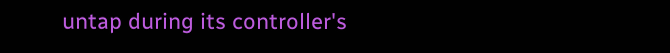untap during its controller's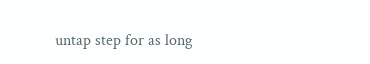untap step for as long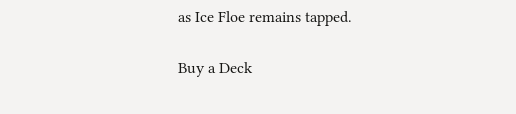as Ice Floe remains tapped.

Buy a Deck